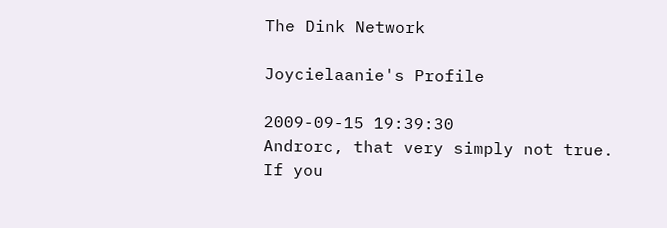The Dink Network

Joycielaanie's Profile

2009-09-15 19:39:30
Androrc, that very simply not true. If you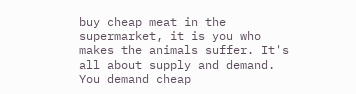buy cheap meat in the supermarket, it is you who makes the animals suffer. It's all about supply and demand. You demand cheap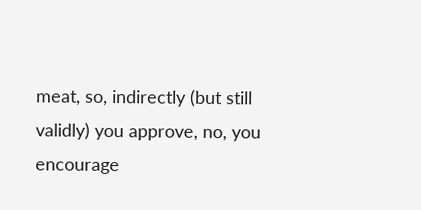meat, so, indirectly (but still validly) you approve, no, you encourage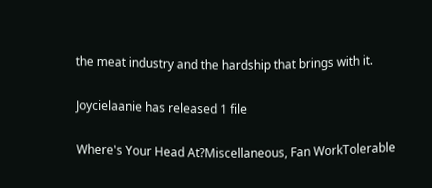the meat industry and the hardship that brings with it.

Joycielaanie has released 1 file

Where's Your Head At?Miscellaneous, Fan WorkTolerable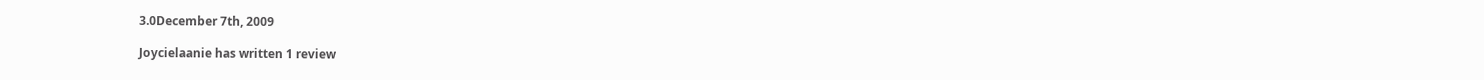3.0December 7th, 2009

Joycielaanie has written 1 review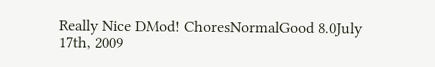Really Nice DMod! ChoresNormalGood 8.0July 17th, 2009